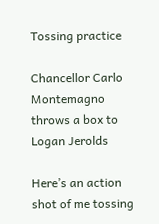Tossing practice

Chancellor Carlo Montemagno throws a box to Logan Jerolds

Here’s an action shot of me tossing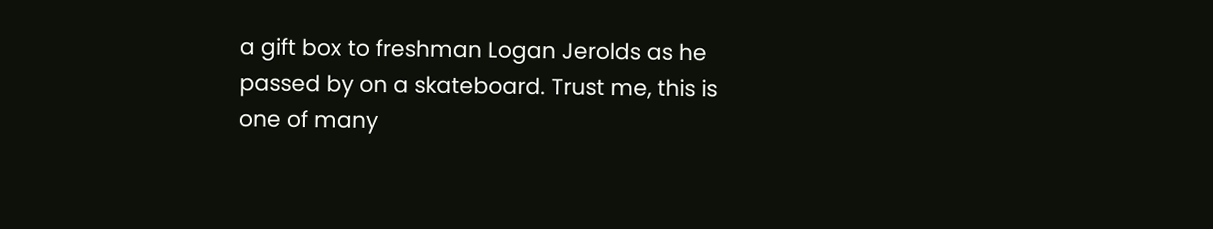a gift box to freshman Logan Jerolds as he passed by on a skateboard. Trust me, this is one of many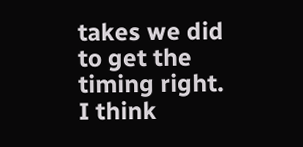takes we did to get the timing right. I think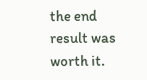the end result was worth it.